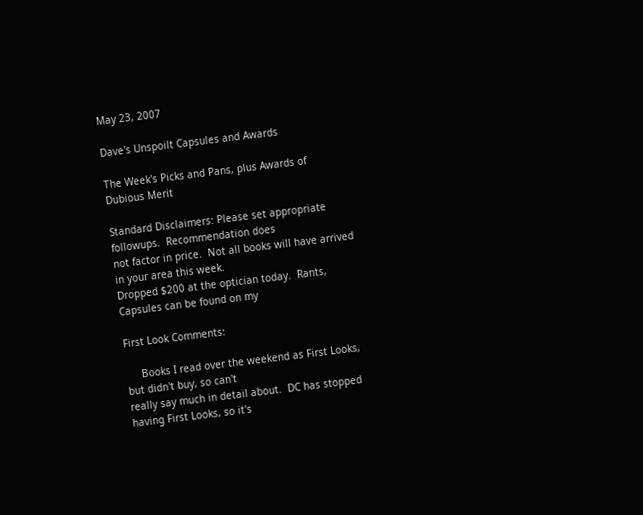May 23, 2007

Dave's Unspoilt Capsules and Awards

The Week's Picks and Pans, plus Awards of Dubious Merit

Standard Disclaimers: Please set appropriate followups.  Recommendation does
not factor in price.  Not all books will have arrived in your area this week.
Dropped $200 at the optician today.  Rants, Capsules can be found on my

First Look Comments:

     Books I read over the weekend as First Looks, but didn't buy, so can't
really say much in detail about.  DC has stopped having First Looks, so it's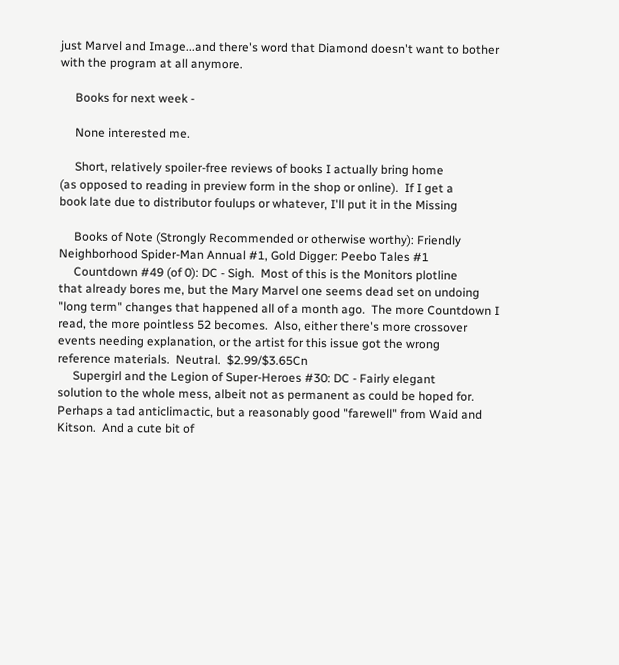just Marvel and Image...and there's word that Diamond doesn't want to bother
with the program at all anymore.

     Books for next week -

     None interested me.

     Short, relatively spoiler-free reviews of books I actually bring home
(as opposed to reading in preview form in the shop or online).  If I get a
book late due to distributor foulups or whatever, I'll put it in the Missing

     Books of Note (Strongly Recommended or otherwise worthy): Friendly
Neighborhood Spider-Man Annual #1, Gold Digger: Peebo Tales #1
     Countdown #49 (of 0): DC - Sigh.  Most of this is the Monitors plotline
that already bores me, but the Mary Marvel one seems dead set on undoing
"long term" changes that happened all of a month ago.  The more Countdown I
read, the more pointless 52 becomes.  Also, either there's more crossover
events needing explanation, or the artist for this issue got the wrong
reference materials.  Neutral.  $2.99/$3.65Cn
     Supergirl and the Legion of Super-Heroes #30: DC - Fairly elegant
solution to the whole mess, albeit not as permanent as could be hoped for.
Perhaps a tad anticlimactic, but a reasonably good "farewell" from Waid and
Kitson.  And a cute bit of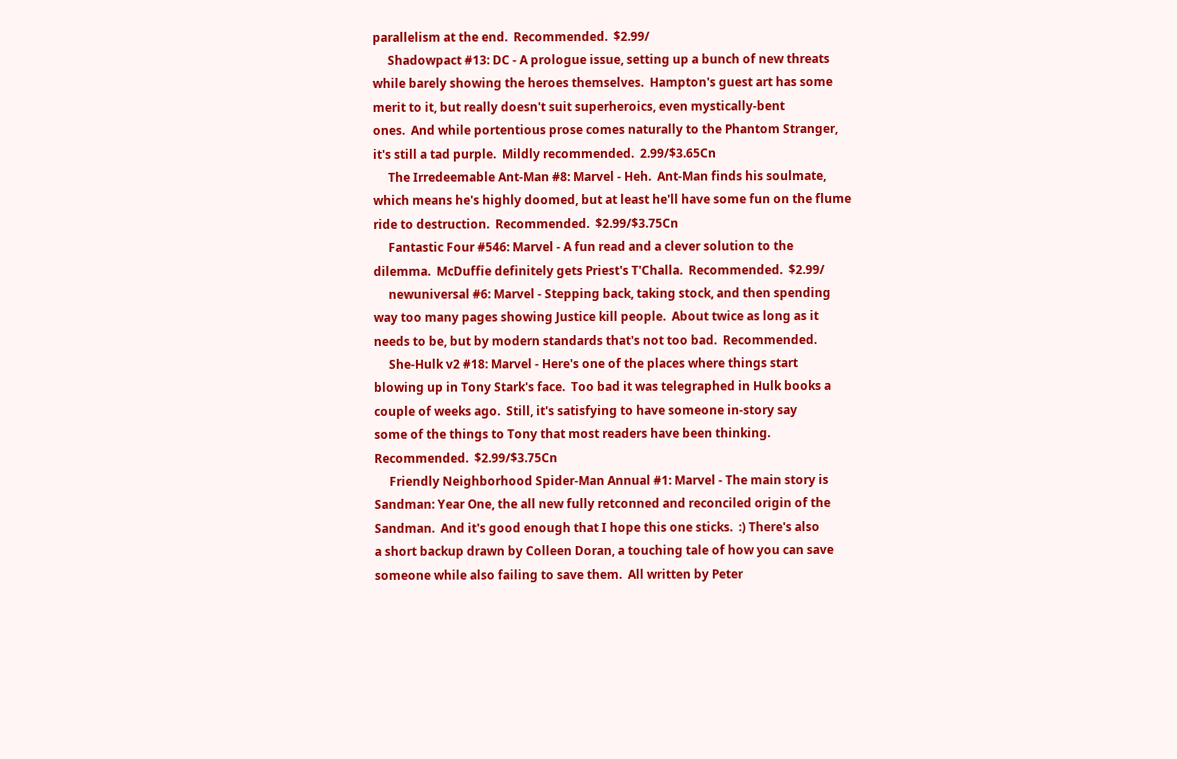parallelism at the end.  Recommended.  $2.99/
     Shadowpact #13: DC - A prologue issue, setting up a bunch of new threats
while barely showing the heroes themselves.  Hampton's guest art has some
merit to it, but really doesn't suit superheroics, even mystically-bent
ones.  And while portentious prose comes naturally to the Phantom Stranger,
it's still a tad purple.  Mildly recommended.  2.99/$3.65Cn
     The Irredeemable Ant-Man #8: Marvel - Heh.  Ant-Man finds his soulmate,
which means he's highly doomed, but at least he'll have some fun on the flume
ride to destruction.  Recommended.  $2.99/$3.75Cn
     Fantastic Four #546: Marvel - A fun read and a clever solution to the
dilemma.  McDuffie definitely gets Priest's T'Challa.  Recommended.  $2.99/
     newuniversal #6: Marvel - Stepping back, taking stock, and then spending
way too many pages showing Justice kill people.  About twice as long as it
needs to be, but by modern standards that's not too bad.  Recommended.
     She-Hulk v2 #18: Marvel - Here's one of the places where things start
blowing up in Tony Stark's face.  Too bad it was telegraphed in Hulk books a
couple of weeks ago.  Still, it's satisfying to have someone in-story say
some of the things to Tony that most readers have been thinking.
Recommended.  $2.99/$3.75Cn
     Friendly Neighborhood Spider-Man Annual #1: Marvel - The main story is
Sandman: Year One, the all new fully retconned and reconciled origin of the
Sandman.  And it's good enough that I hope this one sticks.  :) There's also
a short backup drawn by Colleen Doran, a touching tale of how you can save
someone while also failing to save them.  All written by Peter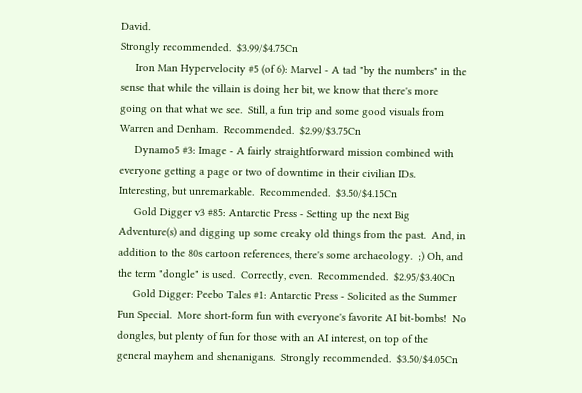David.
Strongly recommended.  $3.99/$4.75Cn
     Iron Man Hypervelocity #5 (of 6): Marvel - A tad "by the numbers" in the
sense that while the villain is doing her bit, we know that there's more
going on that what we see.  Still, a fun trip and some good visuals from
Warren and Denham.  Recommended.  $2.99/$3.75Cn
     Dynamo5 #3: Image - A fairly straightforward mission combined with
everyone getting a page or two of downtime in their civilian IDs.
Interesting, but unremarkable.  Recommended.  $3.50/$4.15Cn
     Gold Digger v3 #85: Antarctic Press - Setting up the next Big
Adventure(s) and digging up some creaky old things from the past.  And, in
addition to the 80s cartoon references, there's some archaeology.  ;) Oh, and
the term "dongle" is used.  Correctly, even.  Recommended.  $2.95/$3.40Cn
     Gold Digger: Peebo Tales #1: Antarctic Press - Solicited as the Summer
Fun Special.  More short-form fun with everyone's favorite AI bit-bombs!  No
dongles, but plenty of fun for those with an AI interest, on top of the
general mayhem and shenanigans.  Strongly recommended.  $3.50/$4.05Cn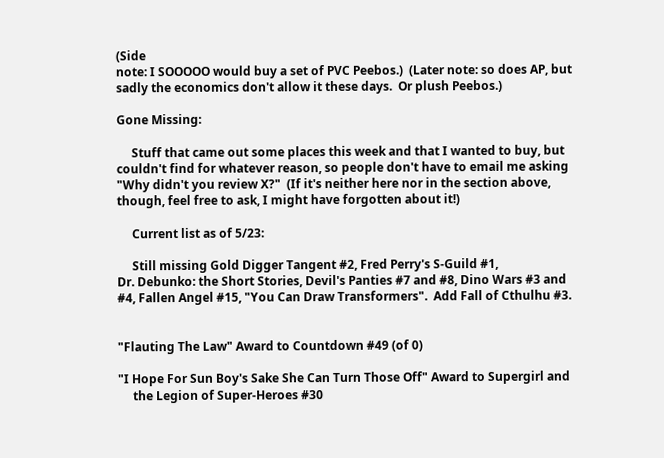(Side
note: I SOOOOO would buy a set of PVC Peebos.)  (Later note: so does AP, but
sadly the economics don't allow it these days.  Or plush Peebos.)

Gone Missing:

     Stuff that came out some places this week and that I wanted to buy, but
couldn't find for whatever reason, so people don't have to email me asking
"Why didn't you review X?"  (If it's neither here nor in the section above,
though, feel free to ask, I might have forgotten about it!)

     Current list as of 5/23:

     Still missing Gold Digger Tangent #2, Fred Perry's S-Guild #1,
Dr. Debunko: the Short Stories, Devil's Panties #7 and #8, Dino Wars #3 and
#4, Fallen Angel #15, "You Can Draw Transformers".  Add Fall of Cthulhu #3.


"Flauting The Law" Award to Countdown #49 (of 0)

"I Hope For Sun Boy's Sake She Can Turn Those Off" Award to Supergirl and
     the Legion of Super-Heroes #30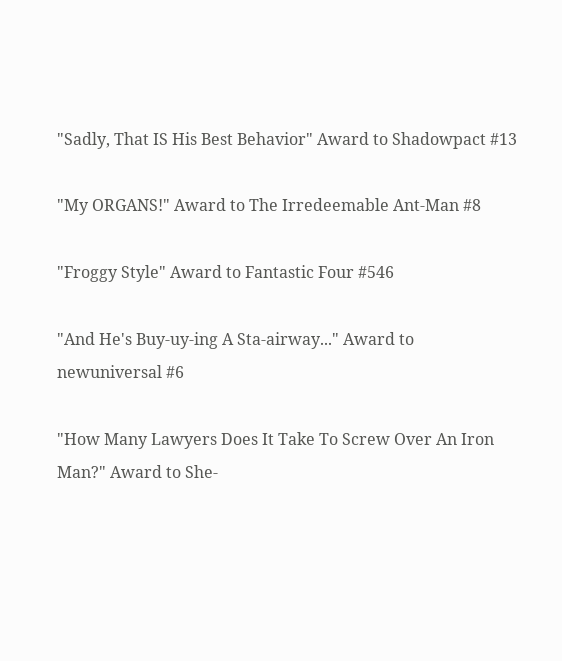"Sadly, That IS His Best Behavior" Award to Shadowpact #13

"My ORGANS!" Award to The Irredeemable Ant-Man #8

"Froggy Style" Award to Fantastic Four #546

"And He's Buy-uy-ing A Sta-airway..." Award to newuniversal #6

"How Many Lawyers Does It Take To Screw Over An Iron Man?" Award to She-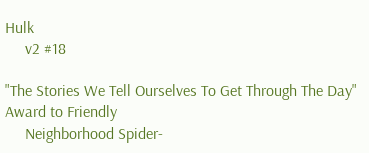Hulk
     v2 #18

"The Stories We Tell Ourselves To Get Through The Day" Award to Friendly
     Neighborhood Spider-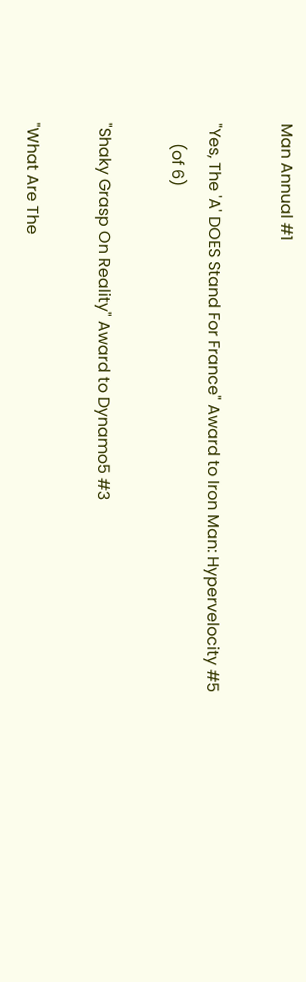Man Annual #1

"Yes, The 'A' DOES Stand For France" Award to Iron Man: Hypervelocity #5
     (of 6)

"Shaky Grasp On Reality" Award to Dynamo5 #3

"What Are The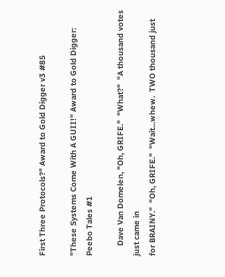First Three Protocols?" Award to Gold Digger v3 #85

"These Systems Come With A GUII!" Award to Gold Digger: Peebo Tales #1

     Dave Van Domelen, "Oh, GRIFE."  "What?"  "A thousand votes just came in
for BRAINY."  "Oh, GRIFE."  "Wait...whew.  TWO thousand just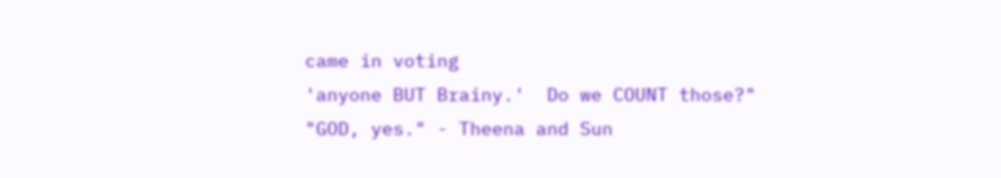came in voting
'anyone BUT Brainy.'  Do we COUNT those?"  "GOD, yes." - Theena and Sun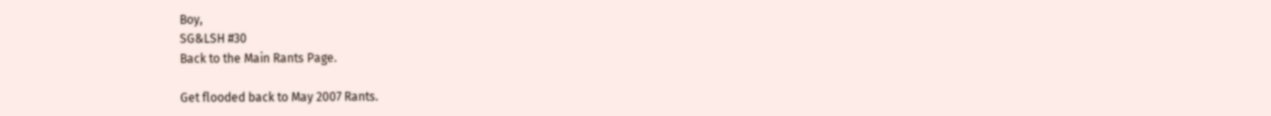Boy,
SG&LSH #30
Back to the Main Rants Page.

Get flooded back to May 2007 Rants.